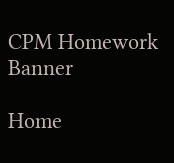CPM Homework Banner

Home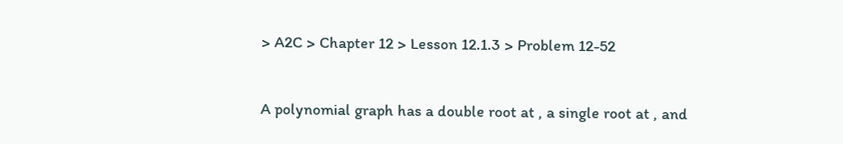> A2C > Chapter 12 > Lesson 12.1.3 > Problem 12-52


A polynomial graph has a double root at , a single root at , and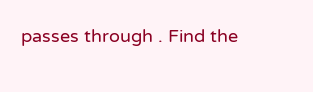passes through . Find the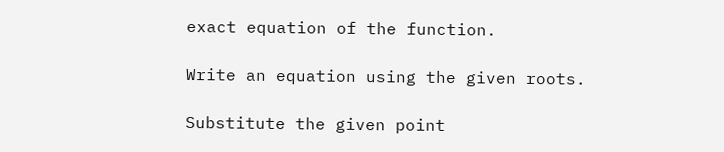exact equation of the function.

Write an equation using the given roots.

Substitute the given point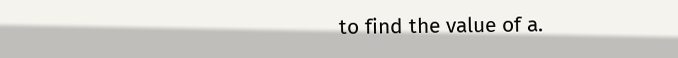to find the value of a.